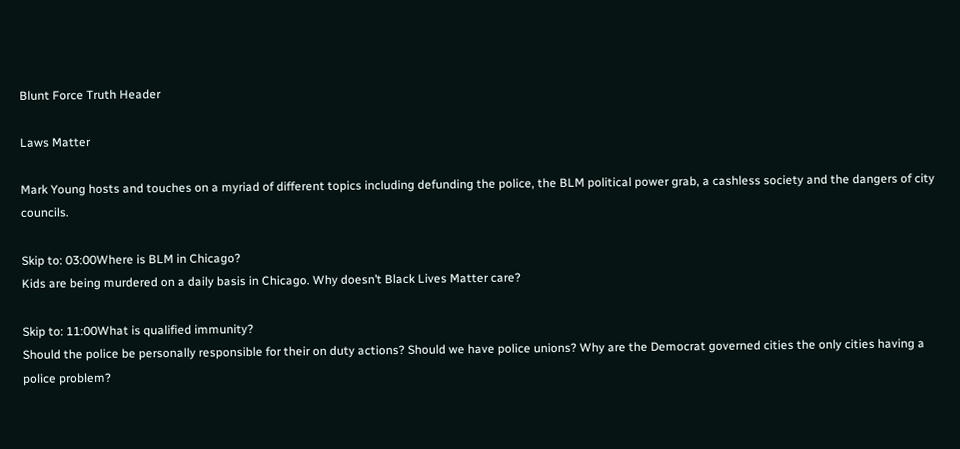Blunt Force Truth Header

Laws Matter

Mark Young hosts and touches on a myriad of different topics including defunding the police, the BLM political power grab, a cashless society and the dangers of city councils.

Skip to: 03:00Where is BLM in Chicago?
Kids are being murdered on a daily basis in Chicago. Why doesn’t Black Lives Matter care?

Skip to: 11:00What is qualified immunity?
Should the police be personally responsible for their on duty actions? Should we have police unions? Why are the Democrat governed cities the only cities having a police problem?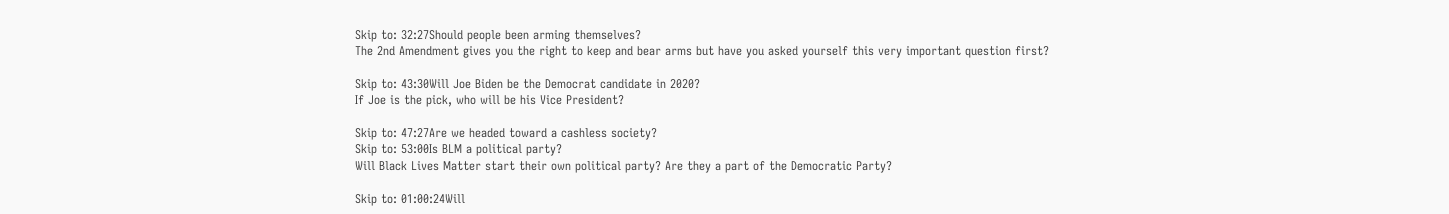Skip to: 32:27Should people been arming themselves?
The 2nd Amendment gives you the right to keep and bear arms but have you asked yourself this very important question first?

Skip to: 43:30Will Joe Biden be the Democrat candidate in 2020?
If Joe is the pick, who will be his Vice President?

Skip to: 47:27Are we headed toward a cashless society?
Skip to: 53:00Is BLM a political party?
Will Black Lives Matter start their own political party? Are they a part of the Democratic Party?

Skip to: 01:00:24Will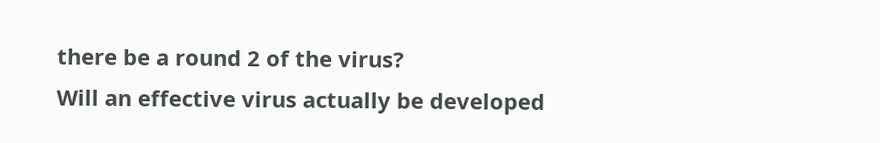there be a round 2 of the virus?
Will an effective virus actually be developed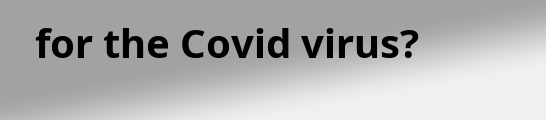for the Covid virus?